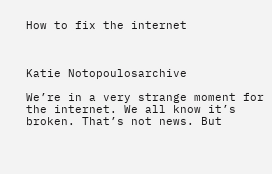How to fix the internet



Katie Notopoulosarchive

We’re in a very strange moment for the internet. We all know it’s broken. That’s not news. But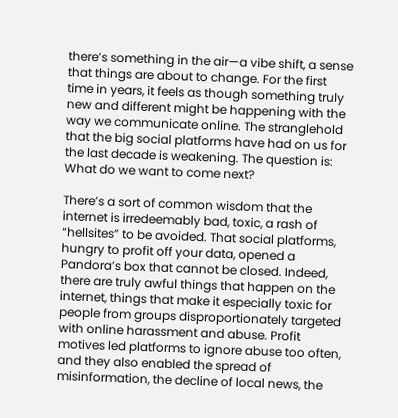there’s something in the air—a vibe shift, a sense that things are about to change. For the first time in years, it feels as though something truly new and different might be happening with the way we communicate online. The stranglehold that the big social platforms have had on us for the last decade is weakening. The question is: What do we want to come next?

There’s a sort of common wisdom that the internet is irredeemably bad, toxic, a rash of “hellsites” to be avoided. That social platforms, hungry to profit off your data, opened a Pandora’s box that cannot be closed. Indeed, there are truly awful things that happen on the internet, things that make it especially toxic for people from groups disproportionately targeted with online harassment and abuse. Profit motives led platforms to ignore abuse too often, and they also enabled the spread of misinformation, the decline of local news, the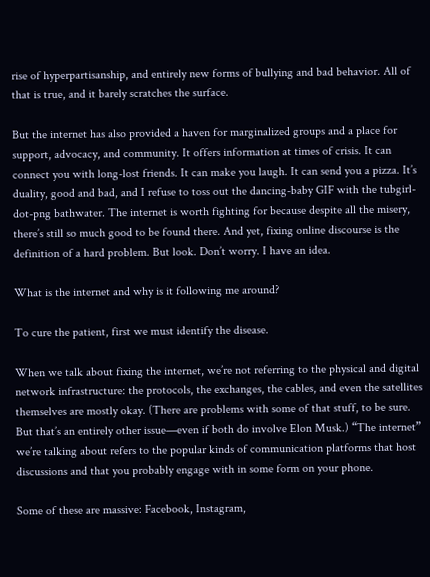rise of hyperpartisanship, and entirely new forms of bullying and bad behavior. All of that is true, and it barely scratches the surface.

But the internet has also provided a haven for marginalized groups and a place for support, advocacy, and community. It offers information at times of crisis. It can connect you with long-lost friends. It can make you laugh. It can send you a pizza. It’s duality, good and bad, and I refuse to toss out the dancing-baby GIF with the tubgirl-dot-png bathwater. The internet is worth fighting for because despite all the misery, there’s still so much good to be found there. And yet, fixing online discourse is the definition of a hard problem. But look. Don’t worry. I have an idea.

What is the internet and why is it following me around?

To cure the patient, first we must identify the disease.

When we talk about fixing the internet, we’re not referring to the physical and digital network infrastructure: the protocols, the exchanges, the cables, and even the satellites themselves are mostly okay. (There are problems with some of that stuff, to be sure. But that’s an entirely other issue—even if both do involve Elon Musk.) “The internet” we’re talking about refers to the popular kinds of communication platforms that host discussions and that you probably engage with in some form on your phone.

Some of these are massive: Facebook, Instagram,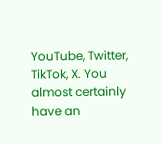YouTube, Twitter, TikTok, X. You almost certainly have an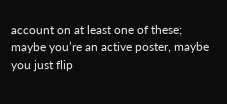account on at least one of these; maybe you’re an active poster, maybe you just flip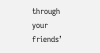through your friends’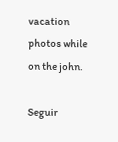vacation photos while on the john.

Seguir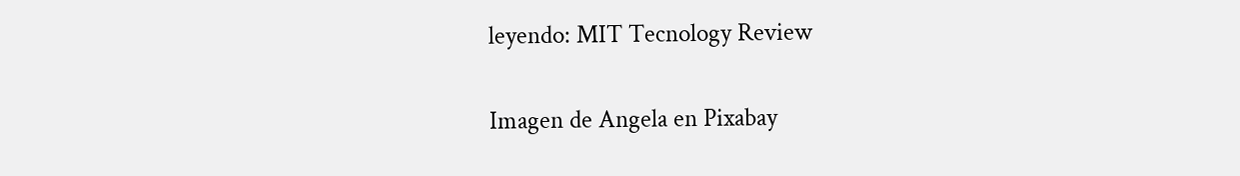leyendo: MIT Tecnology Review

Imagen de Angela en Pixabay